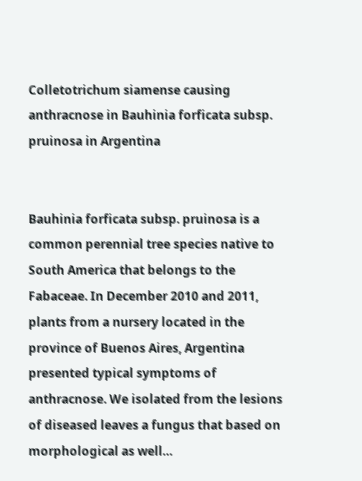Colletotrichum siamense causing anthracnose in Bauhinia forficata subsp. pruinosa in Argentina


Bauhinia forficata subsp. pruinosa is a common perennial tree species native to South America that belongs to the Fabaceae. In December 2010 and 2011, plants from a nursery located in the province of Buenos Aires, Argentina presented typical symptoms of anthracnose. We isolated from the lesions of diseased leaves a fungus that based on morphological as well…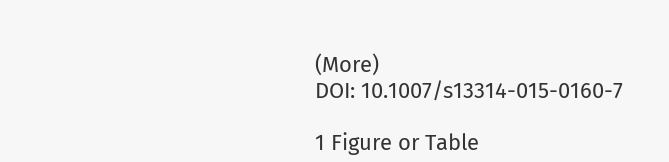(More)
DOI: 10.1007/s13314-015-0160-7

1 Figure or Table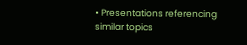• Presentations referencing similar topics